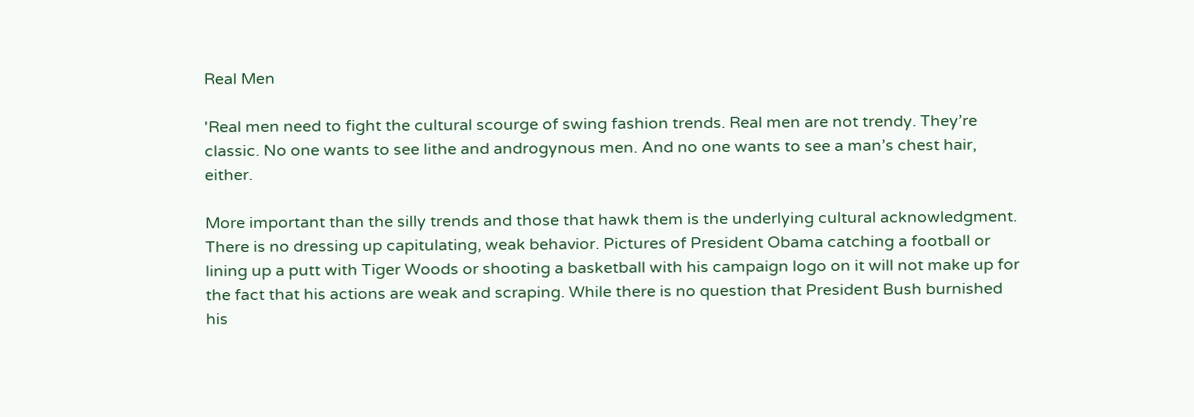Real Men

'Real men need to fight the cultural scourge of swing fashion trends. Real men are not trendy. They’re classic. No one wants to see lithe and androgynous men. And no one wants to see a man’s chest hair, either.

More important than the silly trends and those that hawk them is the underlying cultural acknowledgment. There is no dressing up capitulating, weak behavior. Pictures of President Obama catching a football or lining up a putt with Tiger Woods or shooting a basketball with his campaign logo on it will not make up for the fact that his actions are weak and scraping. While there is no question that President Bush burnished his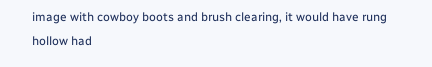image with cowboy boots and brush clearing, it would have rung hollow had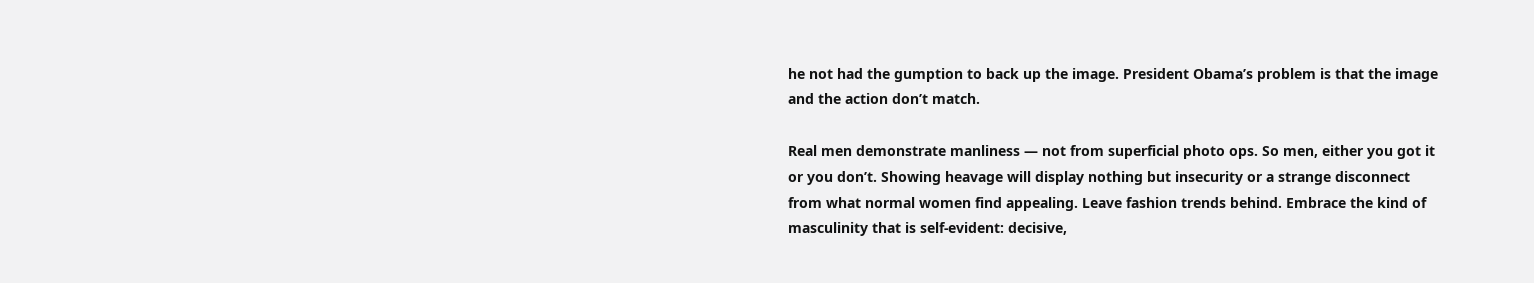he not had the gumption to back up the image. President Obama’s problem is that the image and the action don’t match.

Real men demonstrate manliness — not from superficial photo ops. So men, either you got it or you don’t. Showing heavage will display nothing but insecurity or a strange disconnect from what normal women find appealing. Leave fashion trends behind. Embrace the kind of masculinity that is self-evident: decisive,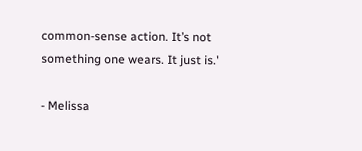common-sense action. It’s not something one wears. It just is.'

- Melissa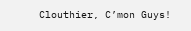Clouthier, C’mon Guys!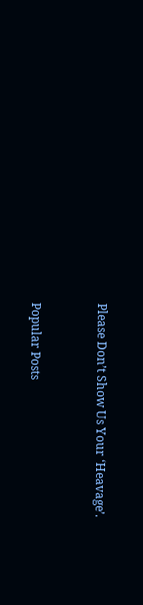Please Don’t Show Us Your ‘Heavage’.


Popular Posts